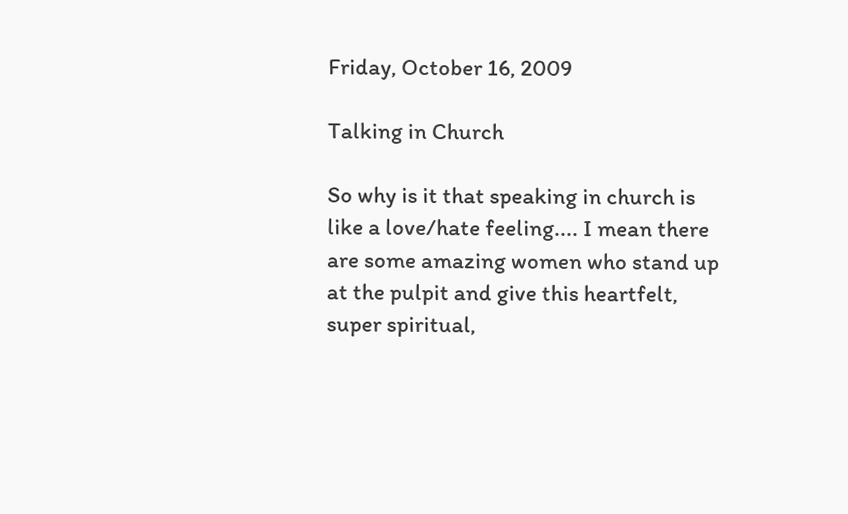Friday, October 16, 2009

Talking in Church

So why is it that speaking in church is like a love/hate feeling.... I mean there are some amazing women who stand up at the pulpit and give this heartfelt, super spiritual,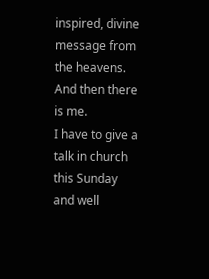inspired, divine message from the heavens.
And then there is me.
I have to give a talk in church this Sunday and well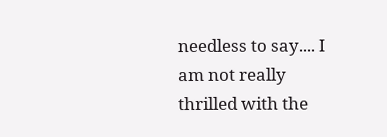needless to say.... I am not really thrilled with the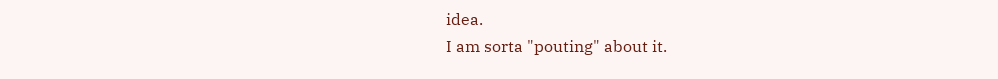idea.
I am sorta "pouting" about it.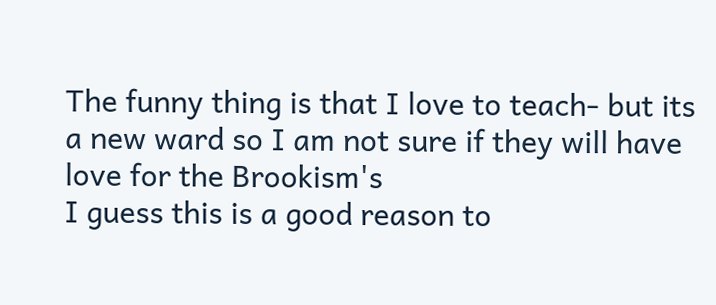The funny thing is that I love to teach- but its a new ward so I am not sure if they will have love for the Brookism's
I guess this is a good reason to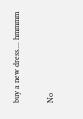buy a new dress.... hmmmm

No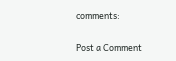comments:

Post a Comment